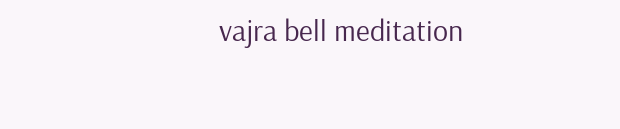vajra bell meditation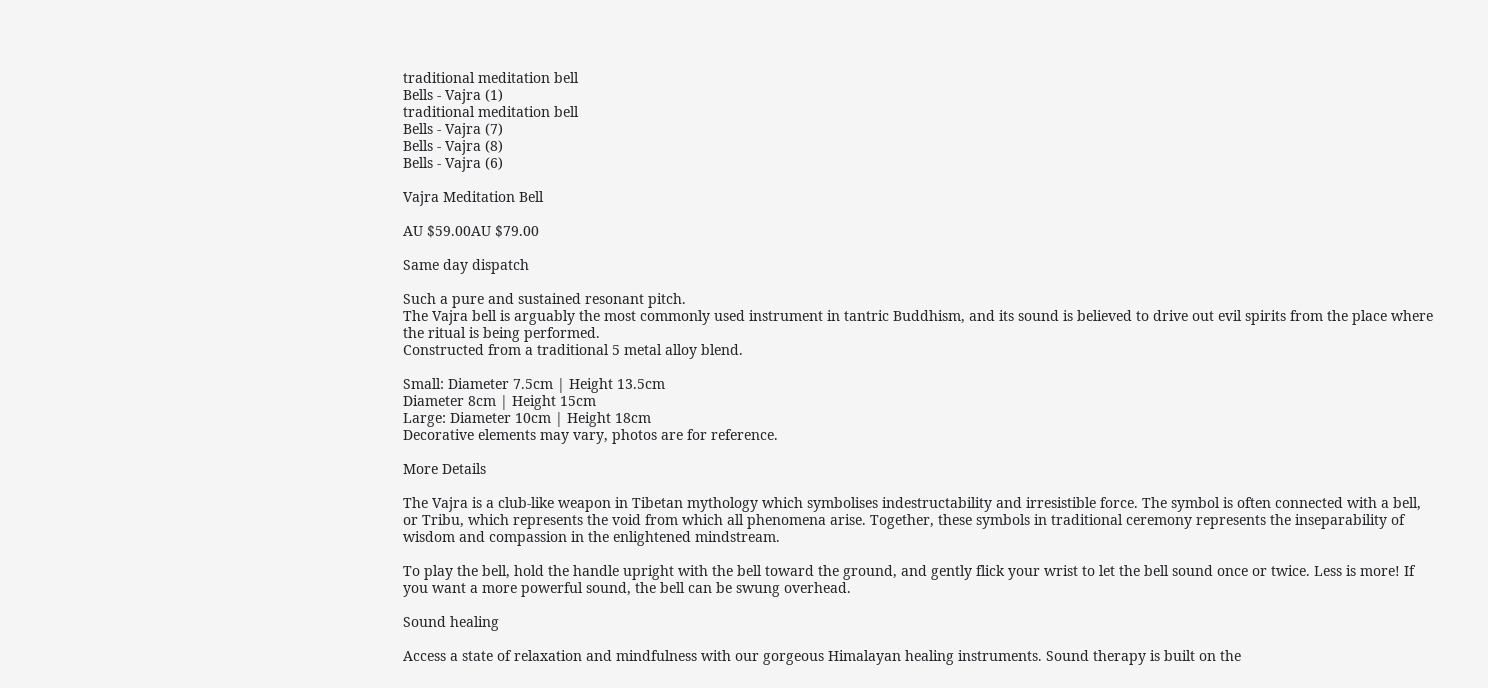traditional meditation bell
Bells - Vajra (1)
traditional meditation bell
Bells - Vajra (7)
Bells - Vajra (8)
Bells - Vajra (6)

Vajra Meditation Bell

AU $59.00AU $79.00

Same day dispatch

Such a pure and sustained resonant pitch.
The Vajra bell is arguably the most commonly used instrument in tantric Buddhism, and its sound is believed to drive out evil spirits from the place where the ritual is being performed.
Constructed from a traditional 5 metal alloy blend.

Small: Diameter 7.5cm | Height 13.5cm
Diameter 8cm | Height 15cm
Large: Diameter 10cm | Height 18cm
Decorative elements may vary, photos are for reference.

More Details

The Vajra is a club-like weapon in Tibetan mythology which symbolises indestructability and irresistible force. The symbol is often connected with a bell, or Tribu, which represents the void from which all phenomena arise. Together, these symbols in traditional ceremony represents the inseparability of wisdom and compassion in the enlightened mindstream.

To play the bell, hold the handle upright with the bell toward the ground, and gently flick your wrist to let the bell sound once or twice. Less is more! If you want a more powerful sound, the bell can be swung overhead.

Sound healing

Access a state of relaxation and mindfulness with our gorgeous Himalayan healing instruments. Sound therapy is built on the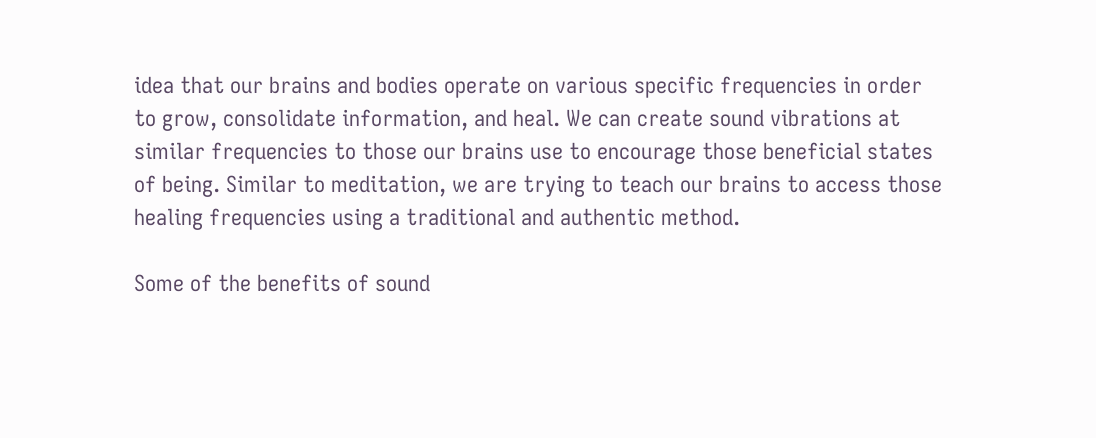idea that our brains and bodies operate on various specific frequencies in order to grow, consolidate information, and heal. We can create sound vibrations at similar frequencies to those our brains use to encourage those beneficial states of being. Similar to meditation, we are trying to teach our brains to access those healing frequencies using a traditional and authentic method.

Some of the benefits of sound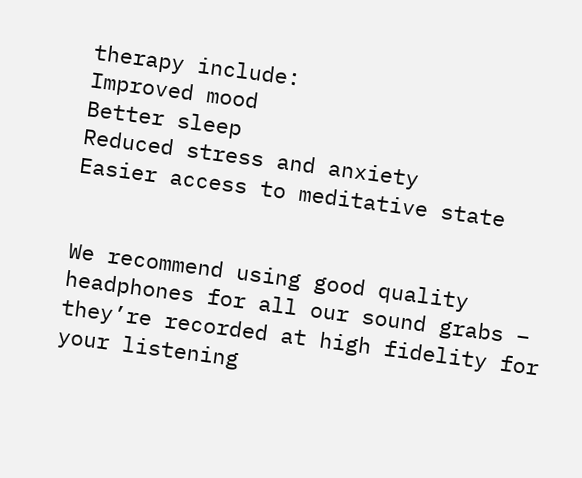therapy include:
Improved mood
Better sleep
Reduced stress and anxiety
Easier access to meditative state


We recommend using good quality headphones for all our sound grabs – they’re recorded at high fidelity for your listening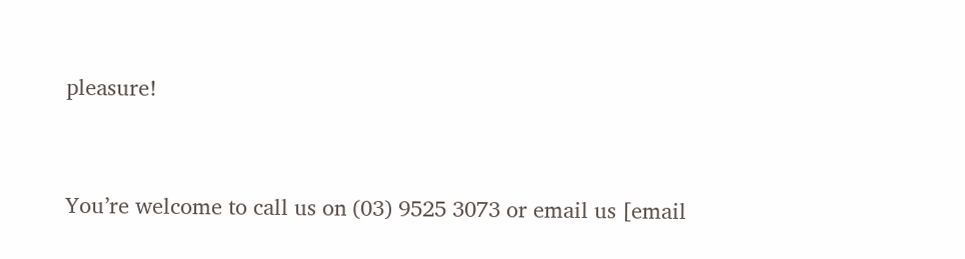pleasure!


You’re welcome to call us on (03) 9525 3073 or email us [email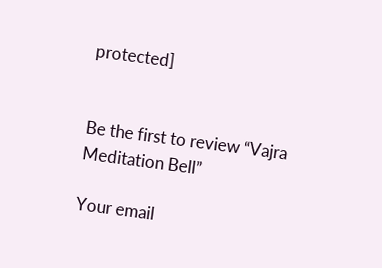protected]


Be the first to review “Vajra Meditation Bell”

Your email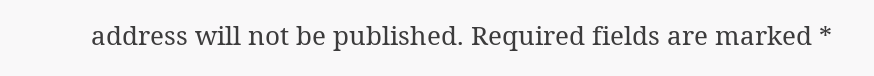address will not be published. Required fields are marked *